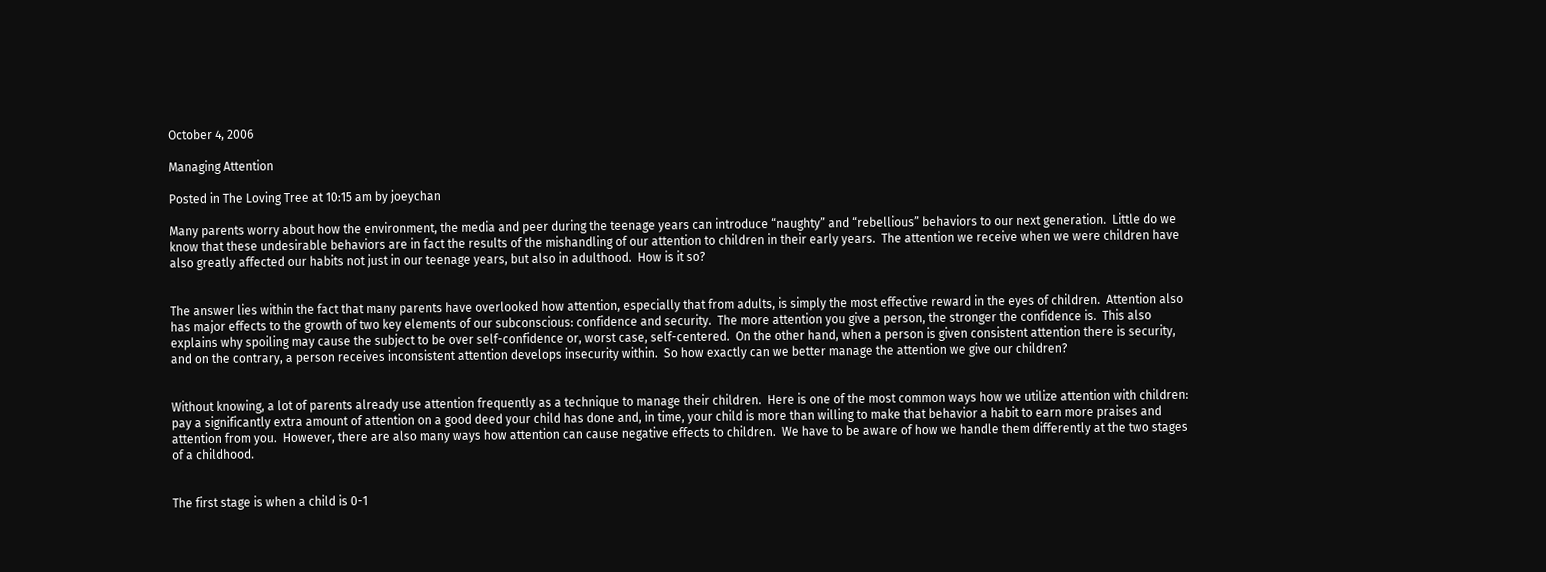October 4, 2006

Managing Attention

Posted in The Loving Tree at 10:15 am by joeychan

Many parents worry about how the environment, the media and peer during the teenage years can introduce “naughty” and “rebellious” behaviors to our next generation.  Little do we know that these undesirable behaviors are in fact the results of the mishandling of our attention to children in their early years.  The attention we receive when we were children have also greatly affected our habits not just in our teenage years, but also in adulthood.  How is it so?


The answer lies within the fact that many parents have overlooked how attention, especially that from adults, is simply the most effective reward in the eyes of children.  Attention also has major effects to the growth of two key elements of our subconscious: confidence and security.  The more attention you give a person, the stronger the confidence is.  This also explains why spoiling may cause the subject to be over self-confidence or, worst case, self-centered.  On the other hand, when a person is given consistent attention there is security, and on the contrary, a person receives inconsistent attention develops insecurity within.  So how exactly can we better manage the attention we give our children?


Without knowing, a lot of parents already use attention frequently as a technique to manage their children.  Here is one of the most common ways how we utilize attention with children: pay a significantly extra amount of attention on a good deed your child has done and, in time, your child is more than willing to make that behavior a habit to earn more praises and attention from you.  However, there are also many ways how attention can cause negative effects to children.  We have to be aware of how we handle them differently at the two stages of a childhood.


The first stage is when a child is 0-1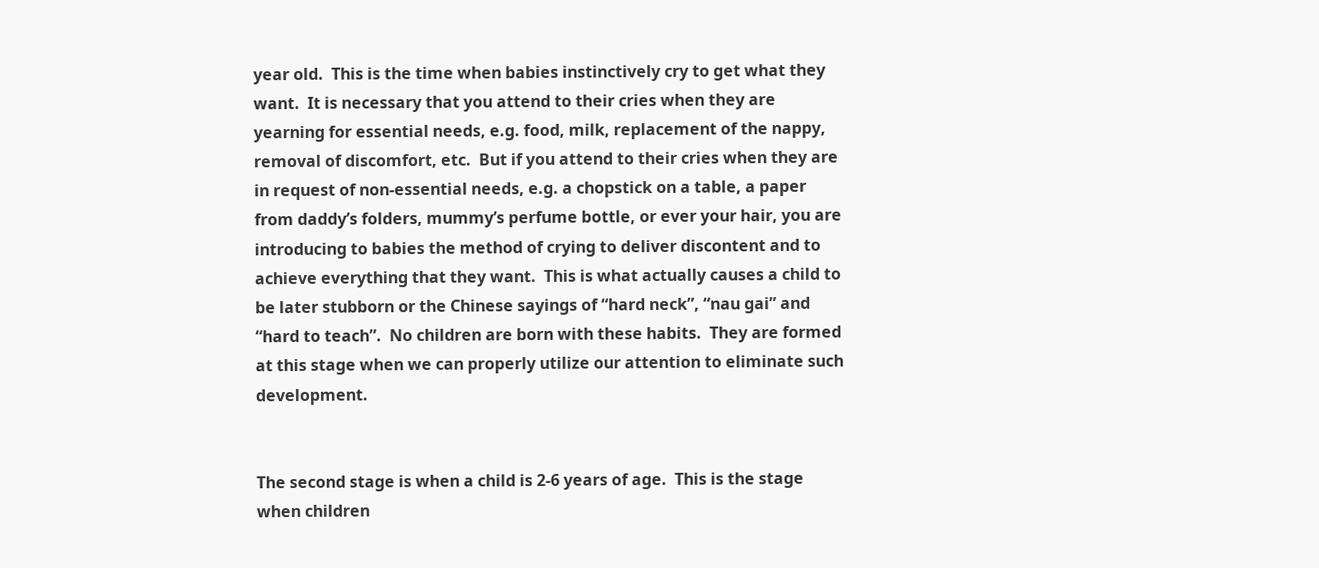year old.  This is the time when babies instinctively cry to get what they want.  It is necessary that you attend to their cries when they are yearning for essential needs, e.g. food, milk, replacement of the nappy, removal of discomfort, etc.  But if you attend to their cries when they are in request of non-essential needs, e.g. a chopstick on a table, a paper from daddy’s folders, mummy’s perfume bottle, or ever your hair, you are introducing to babies the method of crying to deliver discontent and to achieve everything that they want.  This is what actually causes a child to be later stubborn or the Chinese sayings of “hard neck”, “nau gai” and “hard to teach”.  No children are born with these habits.  They are formed at this stage when we can properly utilize our attention to eliminate such development.


The second stage is when a child is 2-6 years of age.  This is the stage when children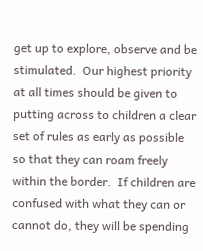get up to explore, observe and be stimulated.  Our highest priority at all times should be given to putting across to children a clear set of rules as early as possible so that they can roam freely within the border.  If children are confused with what they can or cannot do, they will be spending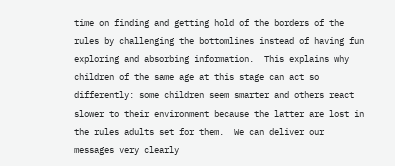time on finding and getting hold of the borders of the rules by challenging the bottomlines instead of having fun exploring and absorbing information.  This explains why children of the same age at this stage can act so differently: some children seem smarter and others react slower to their environment because the latter are lost in the rules adults set for them.  We can deliver our messages very clearly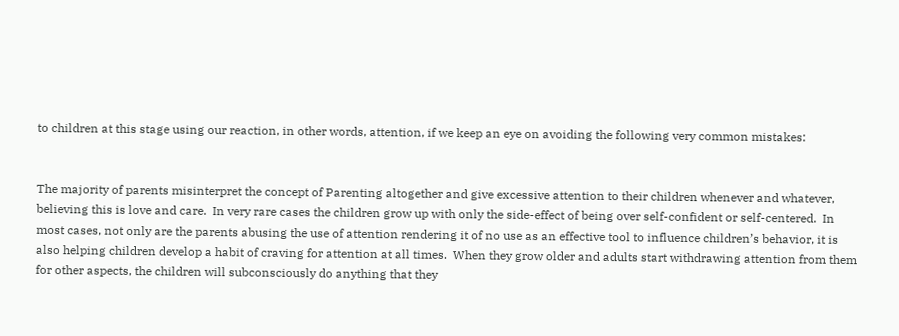to children at this stage using our reaction, in other words, attention, if we keep an eye on avoiding the following very common mistakes:


The majority of parents misinterpret the concept of Parenting altogether and give excessive attention to their children whenever and whatever, believing this is love and care.  In very rare cases the children grow up with only the side-effect of being over self-confident or self-centered.  In most cases, not only are the parents abusing the use of attention rendering it of no use as an effective tool to influence children’s behavior, it is also helping children develop a habit of craving for attention at all times.  When they grow older and adults start withdrawing attention from them for other aspects, the children will subconsciously do anything that they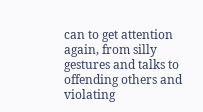can to get attention again, from silly gestures and talks to offending others and violating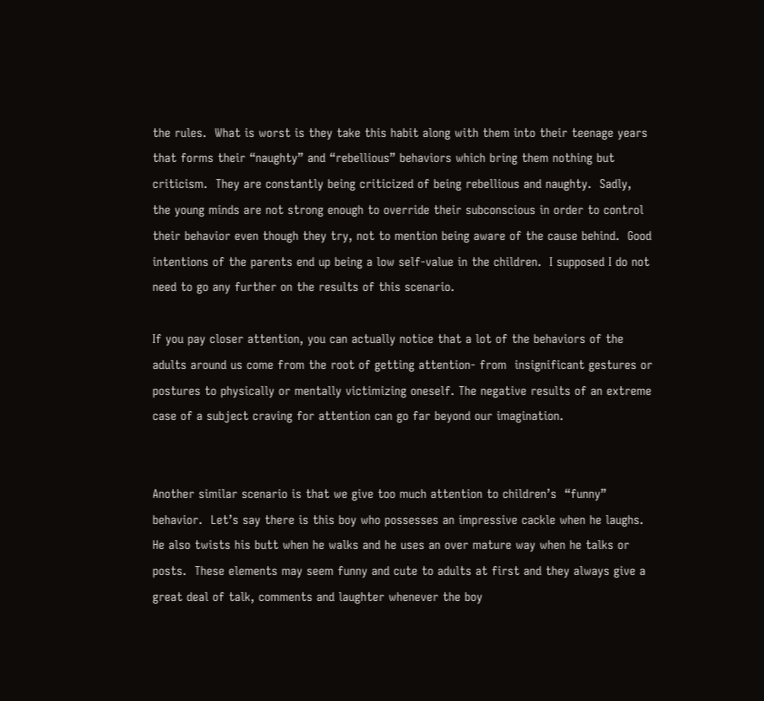the rules.  What is worst is they take this habit along with them into their teenage years that forms their “naughty” and “rebellious” behaviors which bring them nothing but criticism.  They are constantly being criticized of being rebellious and naughty.  Sadly, the young minds are not strong enough to override their subconscious in order to control their behavior even though they try, not to mention being aware of the cause behind.  Good intentions of the parents end up being a low self-value in the children.  I supposed I do not need to go any further on the results of this scenario.

If you pay closer attention, you can actually notice that a lot of the behaviors of the adults around us come from the root of getting attention- from  insignificant gestures or postures to physically or mentally victimizing oneself. The negative results of an extreme case of a subject craving for attention can go far beyond our imagination.


Another similar scenario is that we give too much attention to children’s  “funny” behavior.  Let’s say there is this boy who possesses an impressive cackle when he laughs.  He also twists his butt when he walks and he uses an over mature way when he talks or posts.  These elements may seem funny and cute to adults at first and they always give a great deal of talk, comments and laughter whenever the boy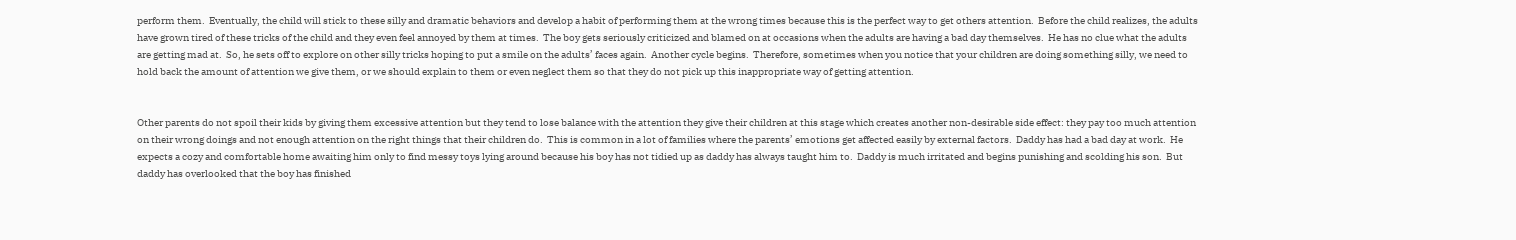perform them.  Eventually, the child will stick to these silly and dramatic behaviors and develop a habit of performing them at the wrong times because this is the perfect way to get others attention.  Before the child realizes, the adults have grown tired of these tricks of the child and they even feel annoyed by them at times.  The boy gets seriously criticized and blamed on at occasions when the adults are having a bad day themselves.  He has no clue what the adults are getting mad at.  So, he sets off to explore on other silly tricks hoping to put a smile on the adults’ faces again.  Another cycle begins.  Therefore, sometimes when you notice that your children are doing something silly, we need to hold back the amount of attention we give them, or we should explain to them or even neglect them so that they do not pick up this inappropriate way of getting attention.


Other parents do not spoil their kids by giving them excessive attention but they tend to lose balance with the attention they give their children at this stage which creates another non-desirable side effect: they pay too much attention on their wrong doings and not enough attention on the right things that their children do.  This is common in a lot of families where the parents’ emotions get affected easily by external factors.  Daddy has had a bad day at work.  He expects a cozy and comfortable home awaiting him only to find messy toys lying around because his boy has not tidied up as daddy has always taught him to.  Daddy is much irritated and begins punishing and scolding his son.  But daddy has overlooked that the boy has finished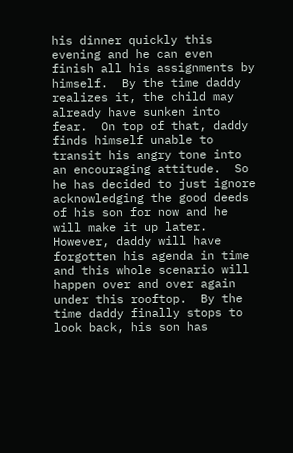his dinner quickly this evening and he can even finish all his assignments by himself.  By the time daddy realizes it, the child may already have sunken into fear.  On top of that, daddy finds himself unable to transit his angry tone into an encouraging attitude.  So he has decided to just ignore acknowledging the good deeds of his son for now and he will make it up later.  However, daddy will have forgotten his agenda in time and this whole scenario will happen over and over again under this rooftop.  By the time daddy finally stops to look back, his son has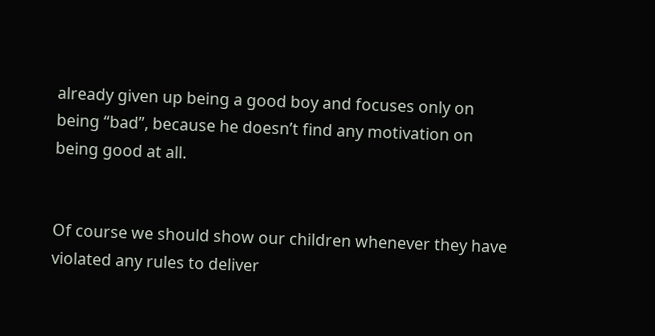already given up being a good boy and focuses only on being “bad”, because he doesn’t find any motivation on being good at all.


Of course we should show our children whenever they have violated any rules to deliver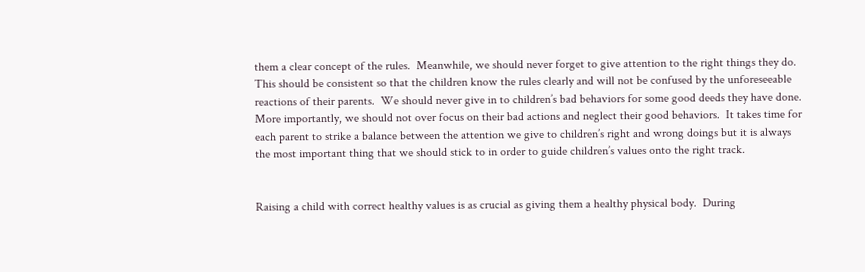them a clear concept of the rules.  Meanwhile, we should never forget to give attention to the right things they do.  This should be consistent so that the children know the rules clearly and will not be confused by the unforeseeable reactions of their parents.  We should never give in to children’s bad behaviors for some good deeds they have done.  More importantly, we should not over focus on their bad actions and neglect their good behaviors.  It takes time for each parent to strike a balance between the attention we give to children’s right and wrong doings but it is always the most important thing that we should stick to in order to guide children’s values onto the right track.


Raising a child with correct healthy values is as crucial as giving them a healthy physical body.  During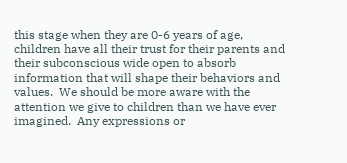this stage when they are 0-6 years of age, children have all their trust for their parents and their subconscious wide open to absorb information that will shape their behaviors and values.  We should be more aware with the attention we give to children than we have ever imagined.  Any expressions or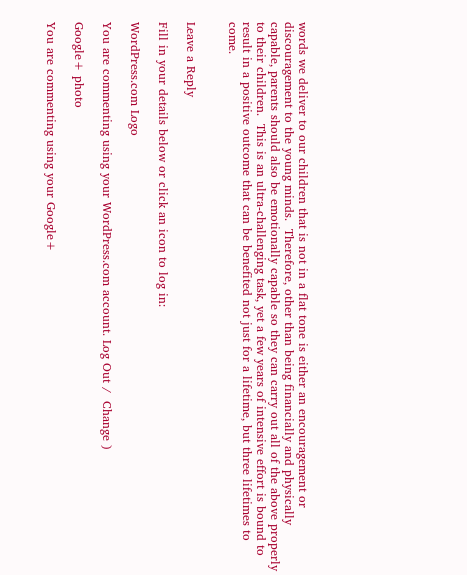words we deliver to our children that is not in a flat tone is either an encouragement or discouragement to the young minds.  Therefore, other than being financially and physically capable, parents should also be emotionally capable so they can carry out all of the above properly to their children.  This is an ultra-challenging task, yet a few years of intensive effort is bound to result in a positive outcome that can be benefited not just for a lifetime, but three lifetimes to come.


Leave a Reply

Fill in your details below or click an icon to log in:

WordPress.com Logo

You are commenting using your WordPress.com account. Log Out /  Change )

Google+ photo

You are commenting using your Google+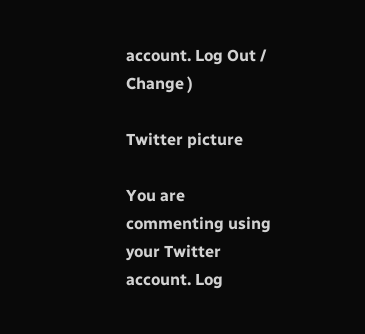account. Log Out /  Change )

Twitter picture

You are commenting using your Twitter account. Log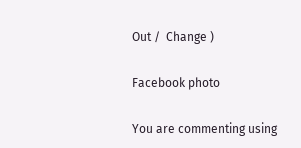Out /  Change )

Facebook photo

You are commenting using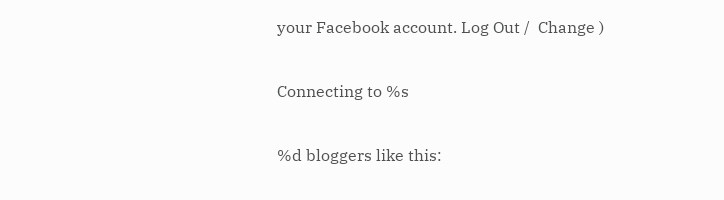your Facebook account. Log Out /  Change )

Connecting to %s

%d bloggers like this: